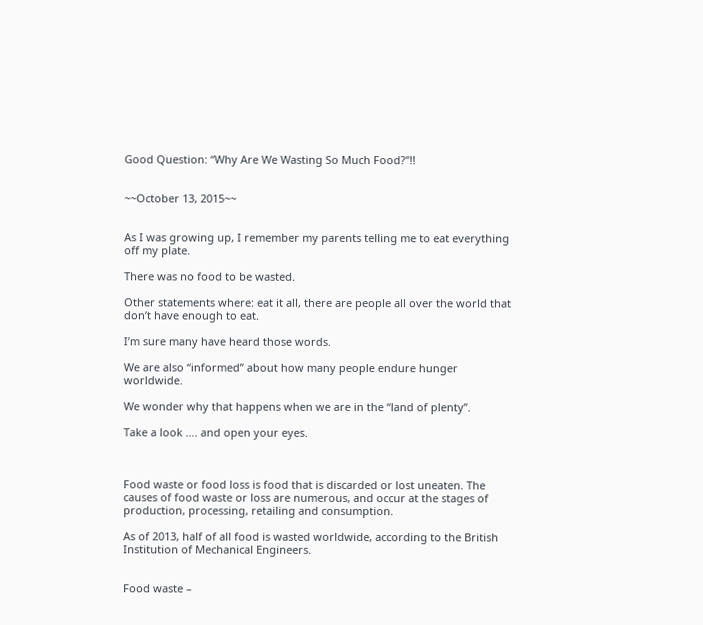Good Question: “Why Are We Wasting So Much Food?”!!


~~October 13, 2015~~


As I was growing up, I remember my parents telling me to eat everything off my plate.

There was no food to be wasted.

Other statements where: eat it all, there are people all over the world that don’t have enough to eat.

I’m sure many have heard those words.

We are also “informed” about how many people endure hunger worldwide.

We wonder why that happens when we are in the “land of plenty”.

Take a look …. and open your eyes.



Food waste or food loss is food that is discarded or lost uneaten. The causes of food waste or loss are numerous, and occur at the stages of production, processing, retailing and consumption.

As of 2013, half of all food is wasted worldwide, according to the British Institution of Mechanical Engineers.


Food waste –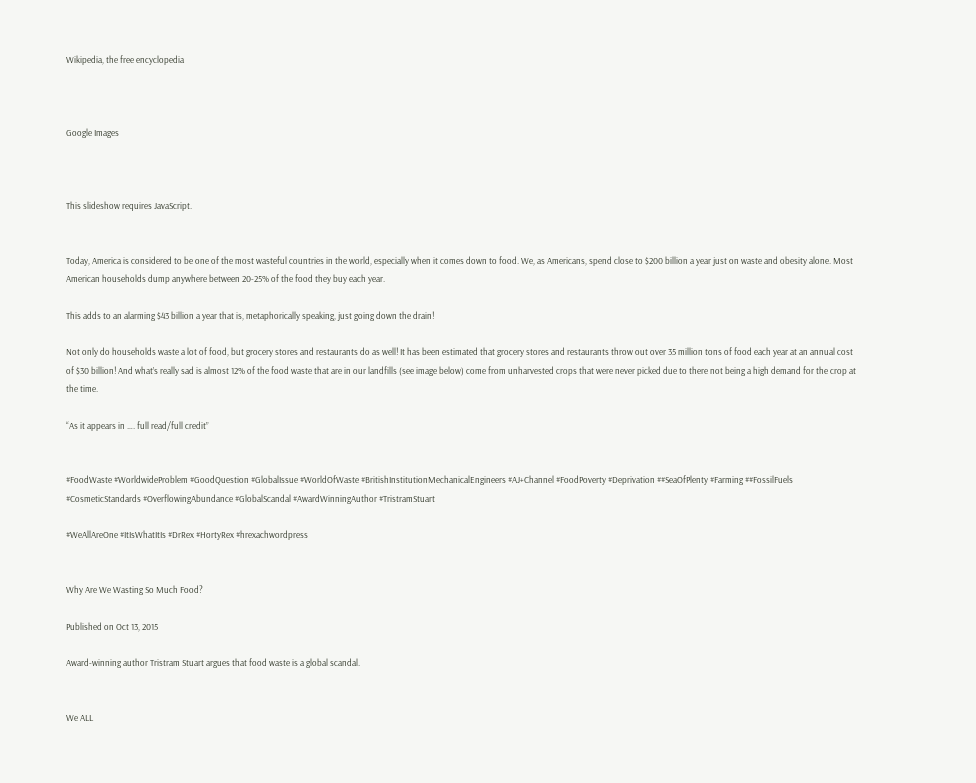Wikipedia, the free encyclopedia



Google Images



This slideshow requires JavaScript.


Today, America is considered to be one of the most wasteful countries in the world, especially when it comes down to food. We, as Americans, spend close to $200 billion a year just on waste and obesity alone. Most American households dump anywhere between 20-25% of the food they buy each year.

This adds to an alarming $43 billion a year that is, metaphorically speaking, just going down the drain!

Not only do households waste a lot of food, but grocery stores and restaurants do as well! It has been estimated that grocery stores and restaurants throw out over 35 million tons of food each year at an annual cost of $30 billion! And what’s really sad is almost 12% of the food waste that are in our landfills (see image below) come from unharvested crops that were never picked due to there not being a high demand for the crop at the time.

“As it appears in …. full read/full credit”


#FoodWaste #WorldwideProblem #GoodQuestion #GlobalIssue #WorldOfWaste #BritishInstitutionMechanicalEngineers #AJ+Channel #FoodPoverty #Deprivation ##SeaOfPlenty #Farming ##FossilFuels #CosmeticStandards #OverflowingAbundance #GlobalScandal #AwardWinningAuthor #TristramStuart

#WeAllAreOne #ItIsWhatItIs #DrRex #HortyRex #hrexachwordpress


Why Are We Wasting So Much Food?

Published on Oct 13, 2015

Award-winning author Tristram Stuart argues that food waste is a global scandal.


We ALL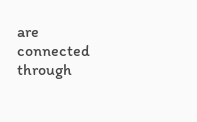are connected through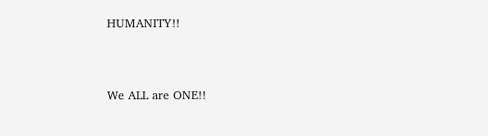HUMANITY!!


We ALL are ONE!!